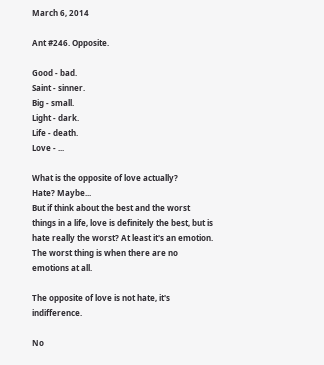March 6, 2014

Ant #246. Opposite.

Good - bad.
Saint - sinner.
Big - small.
Light - dark.
Life - death.
Love - ...

What is the opposite of love actually?
Hate? Maybe...
But if think about the best and the worst things in a life, love is definitely the best, but is hate really the worst? At least it's an emotion. The worst thing is when there are no emotions at all.

The opposite of love is not hate, it's indifference.

No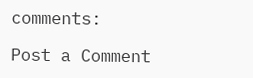comments:

Post a Comment